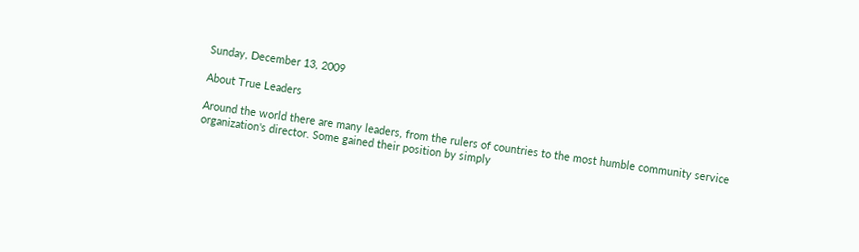Sunday, December 13, 2009

About True Leaders

Around the world there are many leaders, from the rulers of countries to the most humble community service organization's director. Some gained their position by simply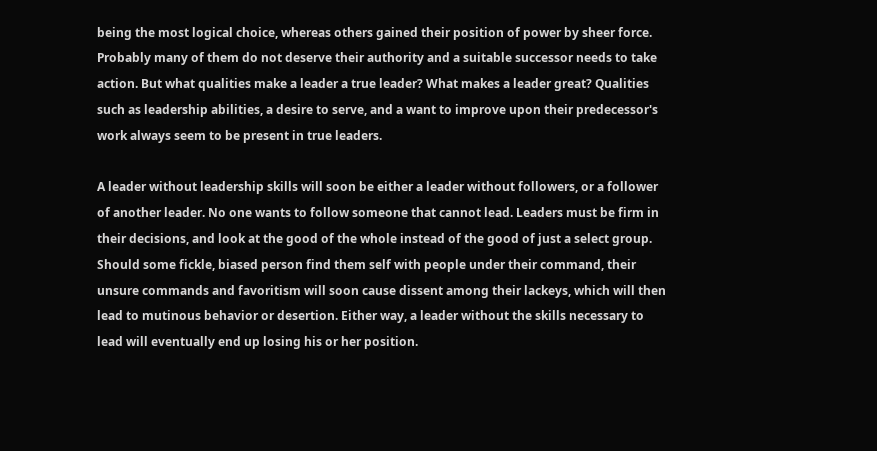being the most logical choice, whereas others gained their position of power by sheer force. Probably many of them do not deserve their authority and a suitable successor needs to take action. But what qualities make a leader a true leader? What makes a leader great? Qualities such as leadership abilities, a desire to serve, and a want to improve upon their predecessor's work always seem to be present in true leaders.

A leader without leadership skills will soon be either a leader without followers, or a follower of another leader. No one wants to follow someone that cannot lead. Leaders must be firm in their decisions, and look at the good of the whole instead of the good of just a select group. Should some fickle, biased person find them self with people under their command, their unsure commands and favoritism will soon cause dissent among their lackeys, which will then lead to mutinous behavior or desertion. Either way, a leader without the skills necessary to lead will eventually end up losing his or her position.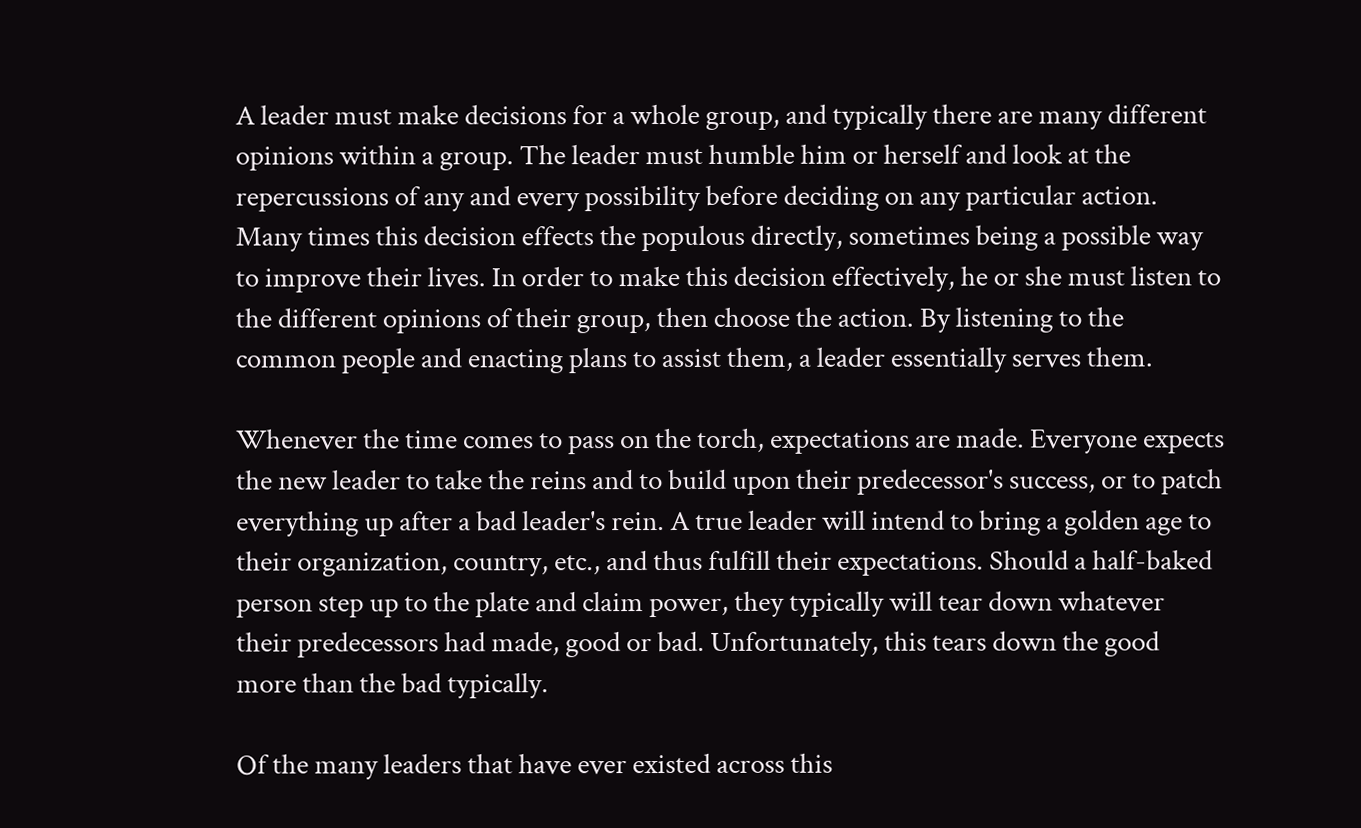A leader must make decisions for a whole group, and typically there are many different opinions within a group. The leader must humble him or herself and look at the repercussions of any and every possibility before deciding on any particular action. Many times this decision effects the populous directly, sometimes being a possible way to improve their lives. In order to make this decision effectively, he or she must listen to the different opinions of their group, then choose the action. By listening to the common people and enacting plans to assist them, a leader essentially serves them.

Whenever the time comes to pass on the torch, expectations are made. Everyone expects the new leader to take the reins and to build upon their predecessor's success, or to patch everything up after a bad leader's rein. A true leader will intend to bring a golden age to their organization, country, etc., and thus fulfill their expectations. Should a half-baked person step up to the plate and claim power, they typically will tear down whatever their predecessors had made, good or bad. Unfortunately, this tears down the good more than the bad typically.

Of the many leaders that have ever existed across this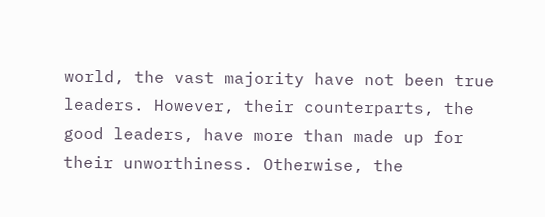world, the vast majority have not been true leaders. However, their counterparts, the good leaders, have more than made up for their unworthiness. Otherwise, the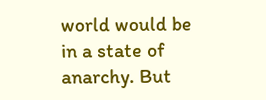world would be in a state of anarchy. But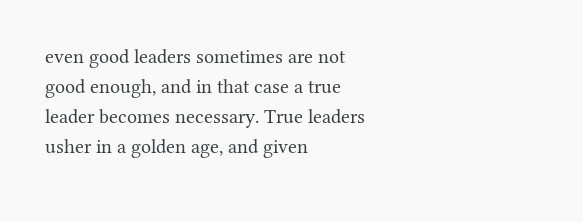even good leaders sometimes are not good enough, and in that case a true leader becomes necessary. True leaders usher in a golden age, and given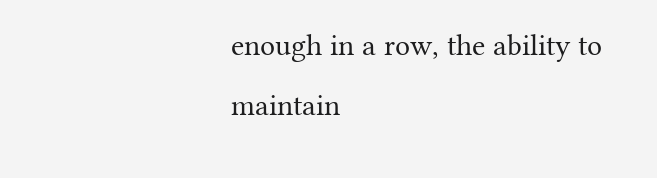enough in a row, the ability to maintain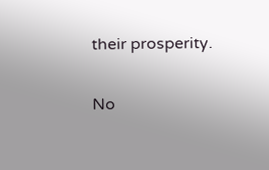their prosperity.

No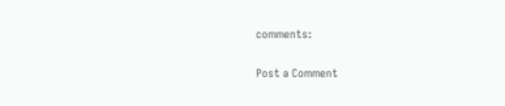comments:

Post a Comment